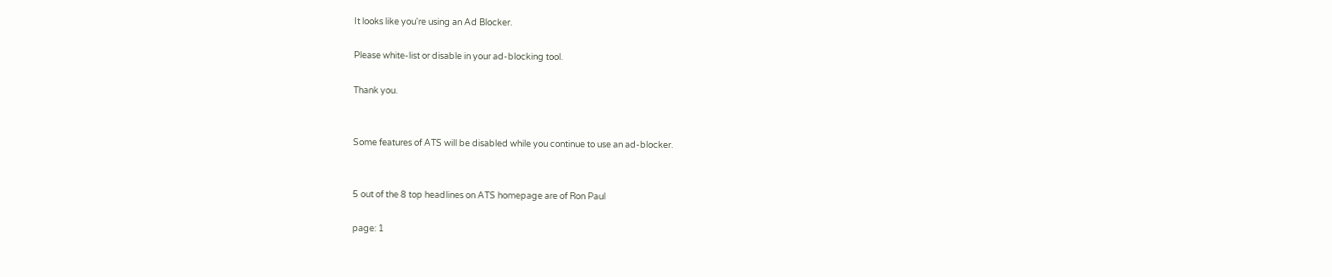It looks like you're using an Ad Blocker.

Please white-list or disable in your ad-blocking tool.

Thank you.


Some features of ATS will be disabled while you continue to use an ad-blocker.


5 out of the 8 top headlines on ATS homepage are of Ron Paul

page: 1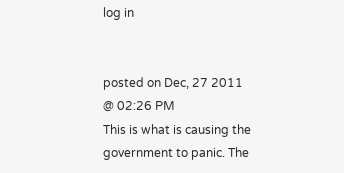log in


posted on Dec, 27 2011 @ 02:26 PM
This is what is causing the government to panic. The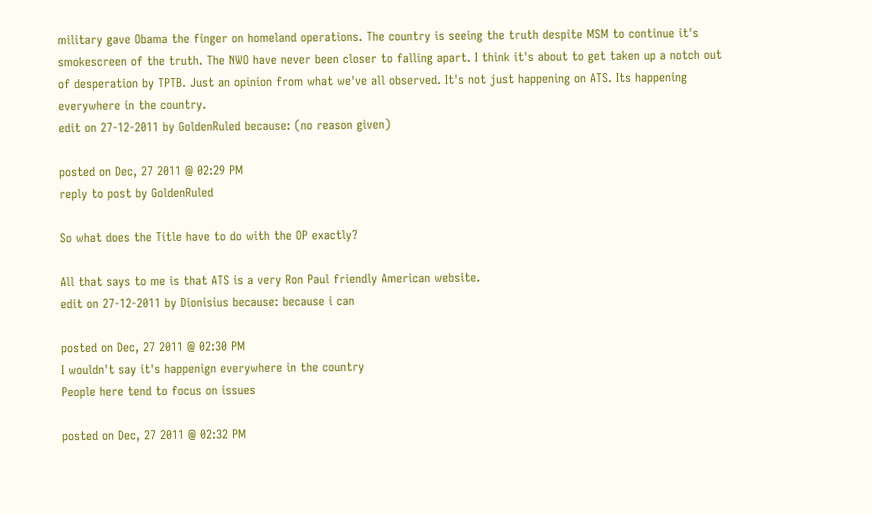military gave Obama the finger on homeland operations. The country is seeing the truth despite MSM to continue it's smokescreen of the truth. The NWO have never been closer to falling apart. I think it's about to get taken up a notch out of desperation by TPTB. Just an opinion from what we've all observed. It's not just happening on ATS. Its happening everywhere in the country.
edit on 27-12-2011 by GoldenRuled because: (no reason given)

posted on Dec, 27 2011 @ 02:29 PM
reply to post by GoldenRuled

So what does the Title have to do with the OP exactly?

All that says to me is that ATS is a very Ron Paul friendly American website.
edit on 27-12-2011 by Dionisius because: because i can

posted on Dec, 27 2011 @ 02:30 PM
I wouldn't say it's happenign everywhere in the country
People here tend to focus on issues

posted on Dec, 27 2011 @ 02:32 PM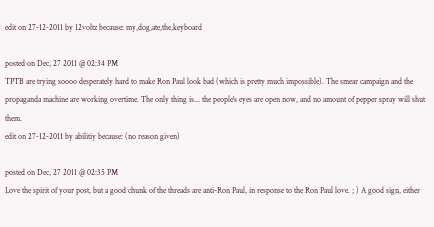edit on 27-12-2011 by 12voltz because: my,dog,ate,the,keyboard

posted on Dec, 27 2011 @ 02:34 PM
TPTB are trying soooo desperately hard to make Ron Paul look bad (which is pretty much impossible). The smear campaign and the propaganda machine are working overtime. The only thing is... the people's eyes are open now, and no amount of pepper spray will shut them.
edit on 27-12-2011 by abilitiy because: (no reason given)

posted on Dec, 27 2011 @ 02:35 PM
Love the spirit of your post, but a good chunk of the threads are anti-Ron Paul, in response to the Ron Paul love. ; ) A good sign, either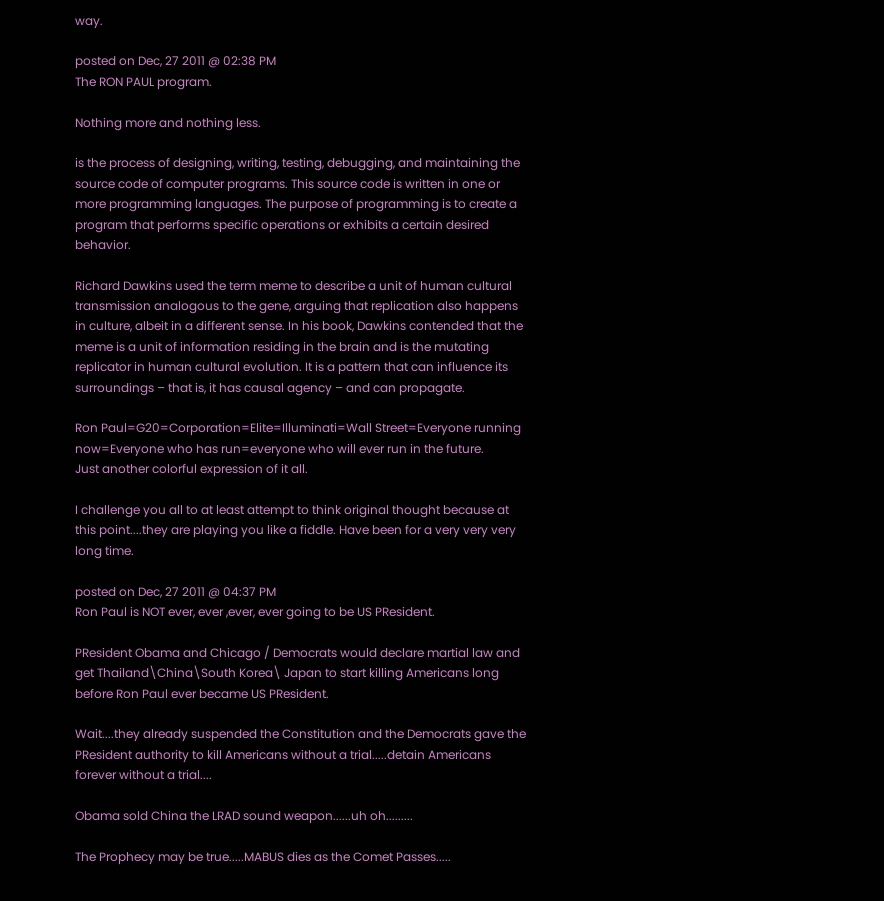way.

posted on Dec, 27 2011 @ 02:38 PM
The RON PAUL program.

Nothing more and nothing less.

is the process of designing, writing, testing, debugging, and maintaining the source code of computer programs. This source code is written in one or more programming languages. The purpose of programming is to create a program that performs specific operations or exhibits a certain desired behavior.

Richard Dawkins used the term meme to describe a unit of human cultural transmission analogous to the gene, arguing that replication also happens in culture, albeit in a different sense. In his book, Dawkins contended that the meme is a unit of information residing in the brain and is the mutating replicator in human cultural evolution. It is a pattern that can influence its surroundings – that is, it has causal agency – and can propagate.

Ron Paul=G20=Corporation=Elite=Illuminati=Wall Street=Everyone running now=Everyone who has run=everyone who will ever run in the future.
Just another colorful expression of it all.

I challenge you all to at least attempt to think original thought because at this point....they are playing you like a fiddle. Have been for a very very very long time.

posted on Dec, 27 2011 @ 04:37 PM
Ron Paul is NOT ever, ever ,ever, ever going to be US PResident.

PResident Obama and Chicago / Democrats would declare martial law and get Thailand\China\South Korea\ Japan to start killing Americans long before Ron Paul ever became US PResident.

Wait....they already suspended the Constitution and the Democrats gave the PResident authority to kill Americans without a trial.....detain Americans forever without a trial....

Obama sold China the LRAD sound weapon......uh oh.........

The Prophecy may be true.....MABUS dies as the Comet Passes.....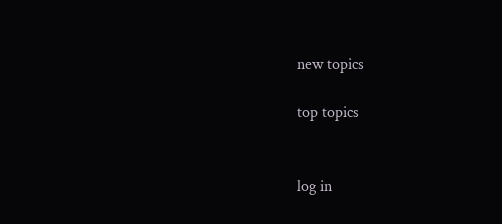new topics

top topics


log in